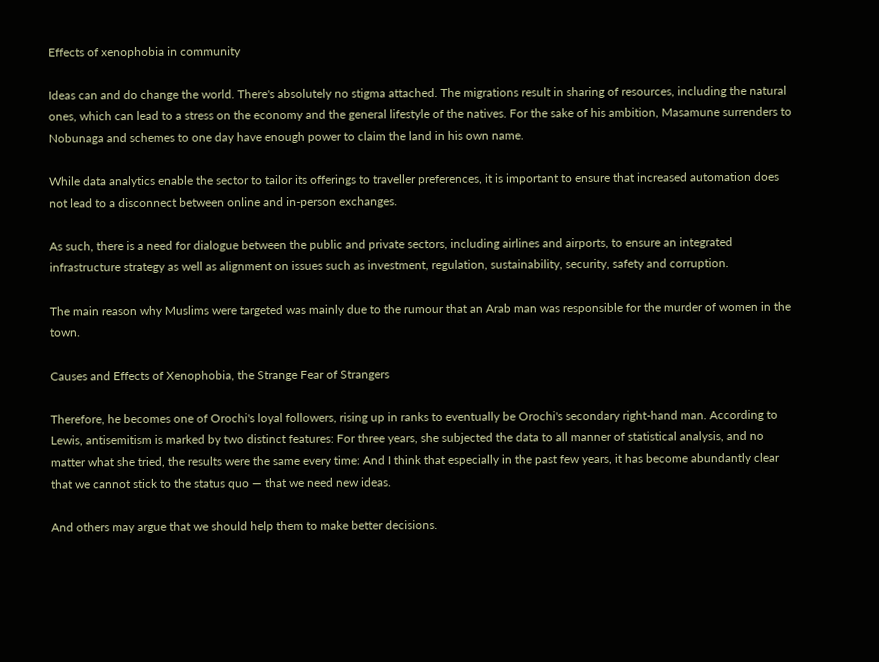Effects of xenophobia in community

Ideas can and do change the world. There's absolutely no stigma attached. The migrations result in sharing of resources, including the natural ones, which can lead to a stress on the economy and the general lifestyle of the natives. For the sake of his ambition, Masamune surrenders to Nobunaga and schemes to one day have enough power to claim the land in his own name.

While data analytics enable the sector to tailor its offerings to traveller preferences, it is important to ensure that increased automation does not lead to a disconnect between online and in-person exchanges.

As such, there is a need for dialogue between the public and private sectors, including airlines and airports, to ensure an integrated infrastructure strategy as well as alignment on issues such as investment, regulation, sustainability, security, safety and corruption.

The main reason why Muslims were targeted was mainly due to the rumour that an Arab man was responsible for the murder of women in the town.

Causes and Effects of Xenophobia, the Strange Fear of Strangers

Therefore, he becomes one of Orochi's loyal followers, rising up in ranks to eventually be Orochi's secondary right-hand man. According to Lewis, antisemitism is marked by two distinct features: For three years, she subjected the data to all manner of statistical analysis, and no matter what she tried, the results were the same every time: And I think that especially in the past few years, it has become abundantly clear that we cannot stick to the status quo — that we need new ideas.

And others may argue that we should help them to make better decisions.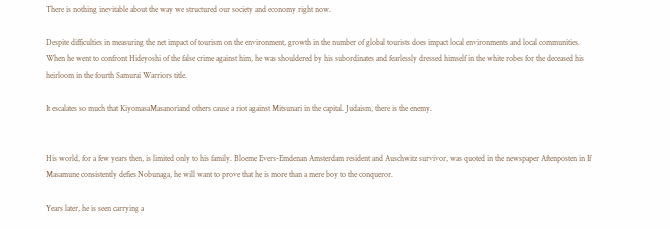There is nothing inevitable about the way we structured our society and economy right now.

Despite difficulties in measuring the net impact of tourism on the environment, growth in the number of global tourists does impact local environments and local communities. When he went to confront Hideyoshi of the false crime against him, he was shouldered by his subordinates and fearlessly dressed himself in the white robes for the deceased his heirloom in the fourth Samurai Warriors title.

It escalates so much that KiyomasaMasanoriand others cause a riot against Mitsunari in the capital. Judaism, there is the enemy.


His world, for a few years then, is limited only to his family. Bloeme Evers-Emdenan Amsterdam resident and Auschwitz survivor, was quoted in the newspaper Aftenposten in If Masamune consistently defies Nobunaga, he will want to prove that he is more than a mere boy to the conqueror.

Years later, he is seen carrying a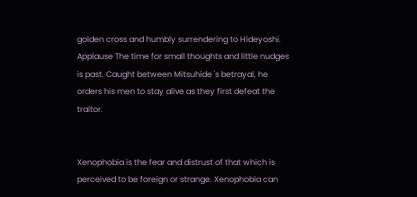golden cross and humbly surrendering to Hideyoshi. Applause The time for small thoughts and little nudges is past. Caught between Mitsuhide 's betrayal, he orders his men to stay alive as they first defeat the traitor.


Xenophobia is the fear and distrust of that which is perceived to be foreign or strange. Xenophobia can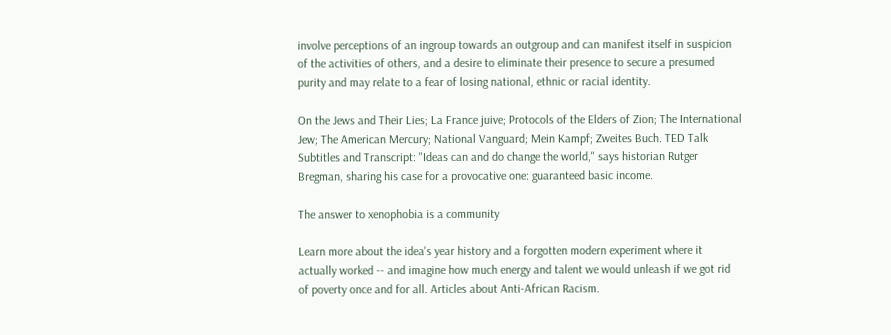involve perceptions of an ingroup towards an outgroup and can manifest itself in suspicion of the activities of others, and a desire to eliminate their presence to secure a presumed purity and may relate to a fear of losing national, ethnic or racial identity.

On the Jews and Their Lies; La France juive; Protocols of the Elders of Zion; The International Jew; The American Mercury; National Vanguard; Mein Kampf; Zweites Buch. TED Talk Subtitles and Transcript: "Ideas can and do change the world," says historian Rutger Bregman, sharing his case for a provocative one: guaranteed basic income.

The answer to xenophobia is a community

Learn more about the idea's year history and a forgotten modern experiment where it actually worked -- and imagine how much energy and talent we would unleash if we got rid of poverty once and for all. Articles about Anti-African Racism.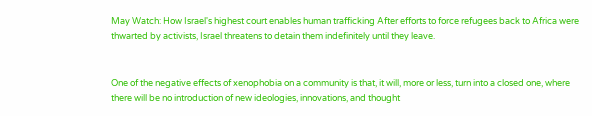May Watch: How Israel's highest court enables human trafficking After efforts to force refugees back to Africa were thwarted by activists, Israel threatens to detain them indefinitely until they leave.


One of the negative effects of xenophobia on a community is that, it will, more or less, turn into a closed one, where there will be no introduction of new ideologies, innovations, and thought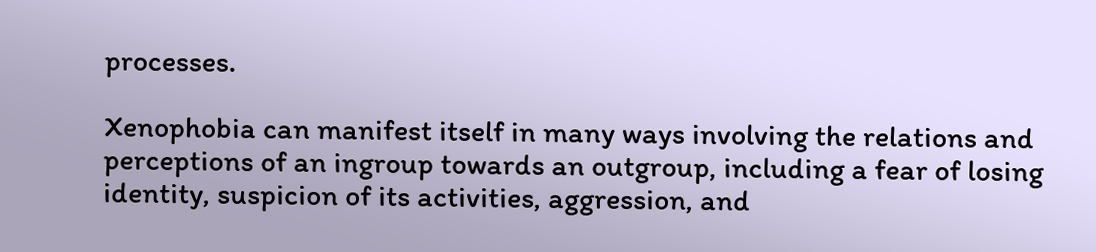processes.

Xenophobia can manifest itself in many ways involving the relations and perceptions of an ingroup towards an outgroup, including a fear of losing identity, suspicion of its activities, aggression, and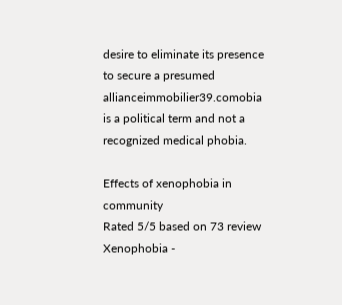desire to eliminate its presence to secure a presumed allianceimmobilier39.comobia is a political term and not a recognized medical phobia.

Effects of xenophobia in community
Rated 5/5 based on 73 review
Xenophobia -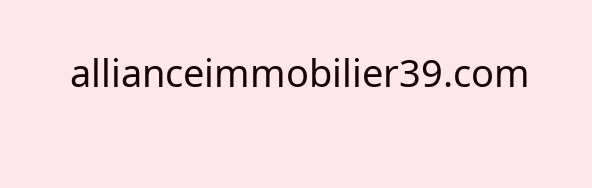allianceimmobilier39.com